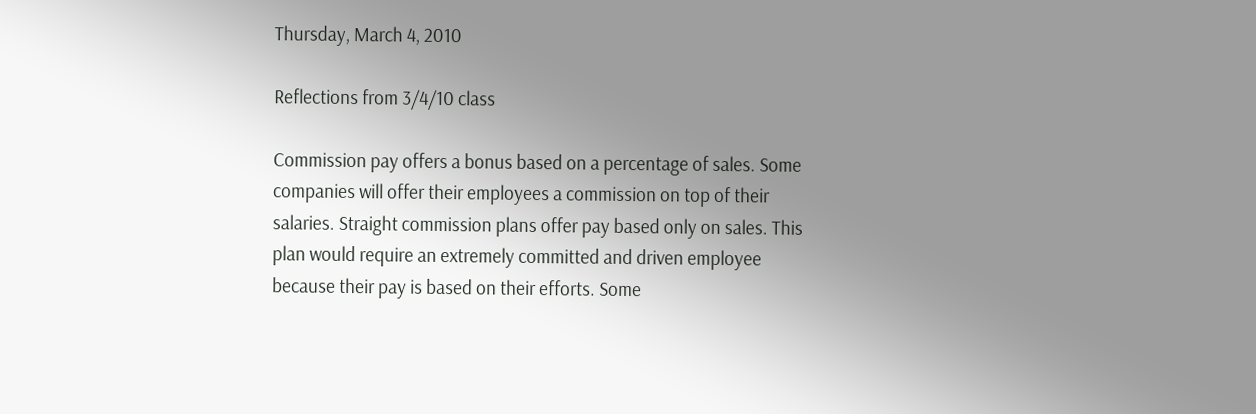Thursday, March 4, 2010

Reflections from 3/4/10 class

Commission pay offers a bonus based on a percentage of sales. Some companies will offer their employees a commission on top of their salaries. Straight commission plans offer pay based only on sales. This plan would require an extremely committed and driven employee because their pay is based on their efforts. Some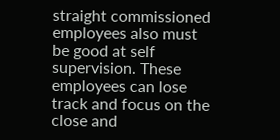straight commissioned employees also must be good at self supervision. These employees can lose track and focus on the close and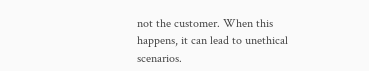not the customer. When this happens, it can lead to unethical scenarios.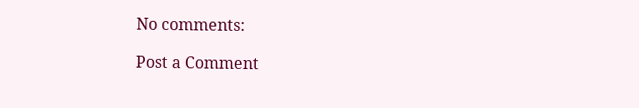No comments:

Post a Comment